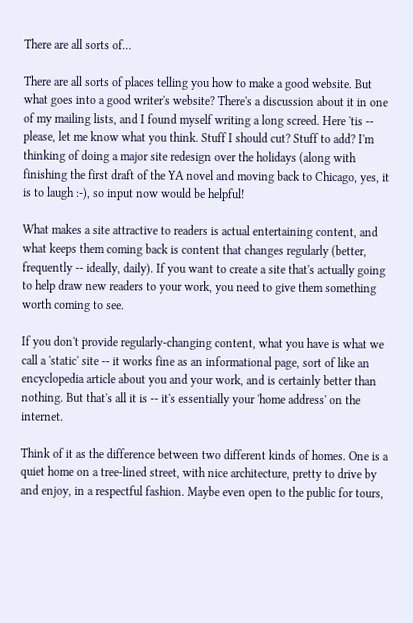There are all sorts of…

There are all sorts of places telling you how to make a good website. But what goes into a good writer's website? There's a discussion about it in one of my mailing lists, and I found myself writing a long screed. Here 'tis -- please, let me know what you think. Stuff I should cut? Stuff to add? I'm thinking of doing a major site redesign over the holidays (along with finishing the first draft of the YA novel and moving back to Chicago, yes, it is to laugh :-), so input now would be helpful!

What makes a site attractive to readers is actual entertaining content, and what keeps them coming back is content that changes regularly (better, frequently -- ideally, daily). If you want to create a site that's actually going to help draw new readers to your work, you need to give them something worth coming to see.

If you don't provide regularly-changing content, what you have is what we call a 'static' site -- it works fine as an informational page, sort of like an encyclopedia article about you and your work, and is certainly better than nothing. But that's all it is -- it's essentially your 'home address' on the internet.

Think of it as the difference between two different kinds of homes. One is a quiet home on a tree-lined street, with nice architecture, pretty to drive by and enjoy, in a respectful fashion. Maybe even open to the public for tours,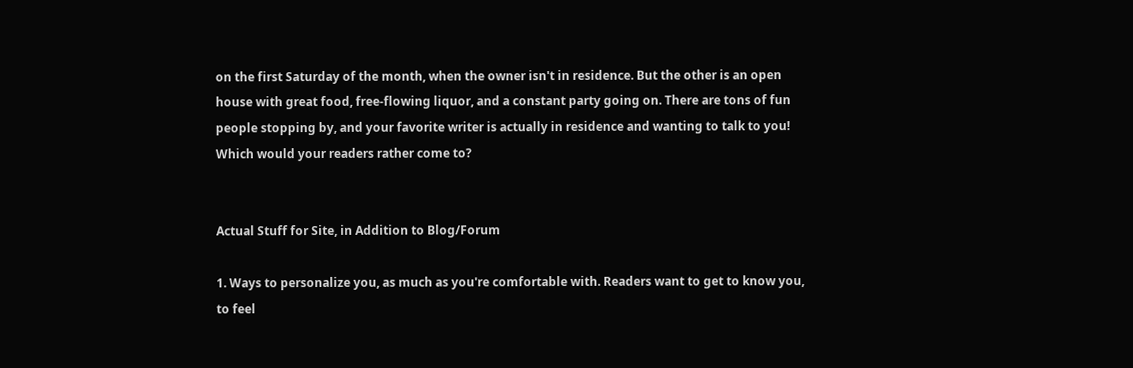on the first Saturday of the month, when the owner isn't in residence. But the other is an open house with great food, free-flowing liquor, and a constant party going on. There are tons of fun people stopping by, and your favorite writer is actually in residence and wanting to talk to you! Which would your readers rather come to?


Actual Stuff for Site, in Addition to Blog/Forum

1. Ways to personalize you, as much as you're comfortable with. Readers want to get to know you, to feel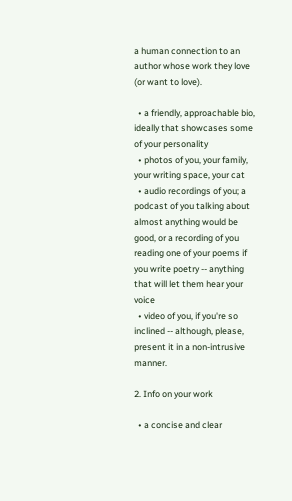a human connection to an author whose work they love (or want to love).

  • a friendly, approachable bio, ideally that showcases some of your personality
  • photos of you, your family, your writing space, your cat
  • audio recordings of you; a podcast of you talking about almost anything would be good, or a recording of you reading one of your poems if you write poetry -- anything that will let them hear your voice
  • video of you, if you're so inclined -- although, please, present it in a non-intrusive manner.

2. Info on your work

  • a concise and clear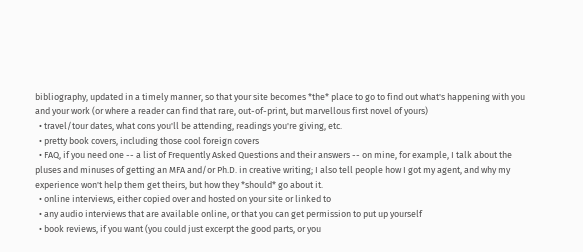bibliography, updated in a timely manner, so that your site becomes *the* place to go to find out what's happening with you and your work (or where a reader can find that rare, out-of-print, but marvellous first novel of yours)
  • travel/tour dates, what cons you'll be attending, readings you're giving, etc.
  • pretty book covers, including those cool foreign covers
  • FAQ, if you need one -- a list of Frequently Asked Questions and their answers -- on mine, for example, I talk about the pluses and minuses of getting an MFA and/or Ph.D. in creative writing; I also tell people how I got my agent, and why my experience won't help them get theirs, but how they *should* go about it.
  • online interviews, either copied over and hosted on your site or linked to
  • any audio interviews that are available online, or that you can get permission to put up yourself
  • book reviews, if you want (you could just excerpt the good parts, or you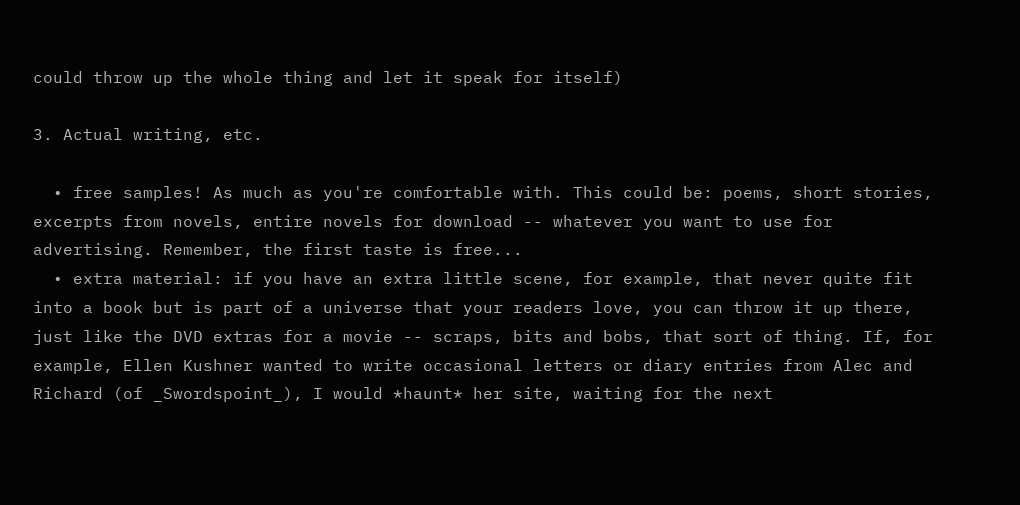could throw up the whole thing and let it speak for itself)

3. Actual writing, etc.

  • free samples! As much as you're comfortable with. This could be: poems, short stories, excerpts from novels, entire novels for download -- whatever you want to use for advertising. Remember, the first taste is free...
  • extra material: if you have an extra little scene, for example, that never quite fit into a book but is part of a universe that your readers love, you can throw it up there, just like the DVD extras for a movie -- scraps, bits and bobs, that sort of thing. If, for example, Ellen Kushner wanted to write occasional letters or diary entries from Alec and Richard (of _Swordspoint_), I would *haunt* her site, waiting for the next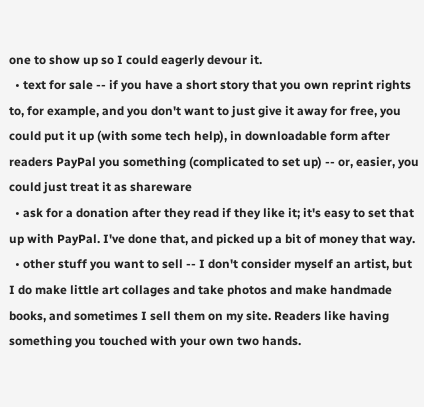one to show up so I could eagerly devour it.
  • text for sale -- if you have a short story that you own reprint rights to, for example, and you don't want to just give it away for free, you could put it up (with some tech help), in downloadable form after readers PayPal you something (complicated to set up) -- or, easier, you could just treat it as shareware
  • ask for a donation after they read if they like it; it's easy to set that up with PayPal. I've done that, and picked up a bit of money that way.
  • other stuff you want to sell -- I don't consider myself an artist, but I do make little art collages and take photos and make handmade books, and sometimes I sell them on my site. Readers like having something you touched with your own two hands.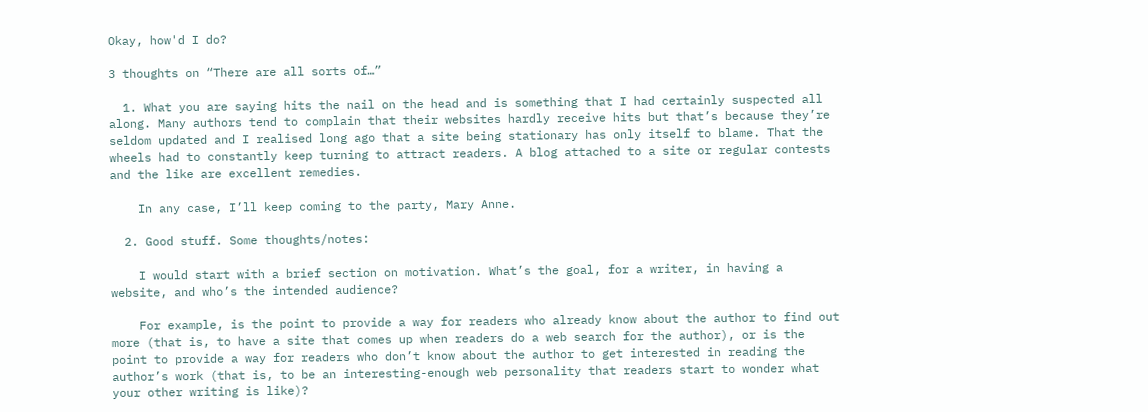Okay, how'd I do?

3 thoughts on “There are all sorts of…”

  1. What you are saying hits the nail on the head and is something that I had certainly suspected all along. Many authors tend to complain that their websites hardly receive hits but that’s because they’re seldom updated and I realised long ago that a site being stationary has only itself to blame. That the wheels had to constantly keep turning to attract readers. A blog attached to a site or regular contests and the like are excellent remedies.

    In any case, I’ll keep coming to the party, Mary Anne.

  2. Good stuff. Some thoughts/notes:

    I would start with a brief section on motivation. What’s the goal, for a writer, in having a website, and who’s the intended audience?

    For example, is the point to provide a way for readers who already know about the author to find out more (that is, to have a site that comes up when readers do a web search for the author), or is the point to provide a way for readers who don’t know about the author to get interested in reading the author’s work (that is, to be an interesting-enough web personality that readers start to wonder what your other writing is like)?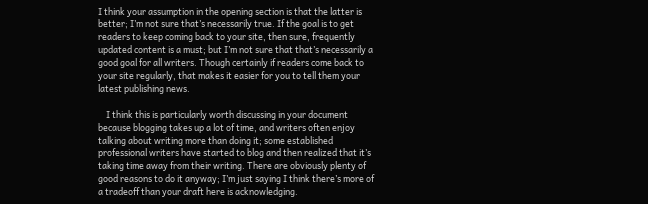I think your assumption in the opening section is that the latter is better; I’m not sure that’s necessarily true. If the goal is to get readers to keep coming back to your site, then sure, frequently updated content is a must; but I’m not sure that that’s necessarily a good goal for all writers. Though certainly if readers come back to your site regularly, that makes it easier for you to tell them your latest publishing news.

    I think this is particularly worth discussing in your document because blogging takes up a lot of time, and writers often enjoy talking about writing more than doing it; some established professional writers have started to blog and then realized that it’s taking time away from their writing. There are obviously plenty of good reasons to do it anyway; I’m just saying I think there’s more of a tradeoff than your draft here is acknowledging.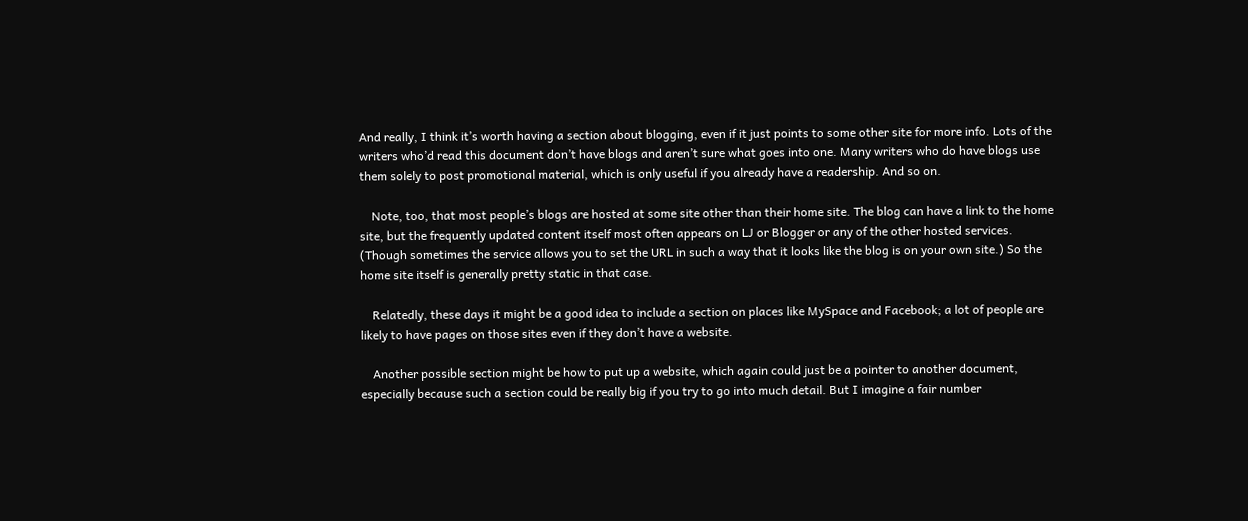And really, I think it’s worth having a section about blogging, even if it just points to some other site for more info. Lots of the writers who’d read this document don’t have blogs and aren’t sure what goes into one. Many writers who do have blogs use them solely to post promotional material, which is only useful if you already have a readership. And so on.

    Note, too, that most people’s blogs are hosted at some site other than their home site. The blog can have a link to the home site, but the frequently updated content itself most often appears on LJ or Blogger or any of the other hosted services. (Though sometimes the service allows you to set the URL in such a way that it looks like the blog is on your own site.) So the home site itself is generally pretty static in that case.

    Relatedly, these days it might be a good idea to include a section on places like MySpace and Facebook; a lot of people are likely to have pages on those sites even if they don’t have a website.

    Another possible section might be how to put up a website, which again could just be a pointer to another document, especially because such a section could be really big if you try to go into much detail. But I imagine a fair number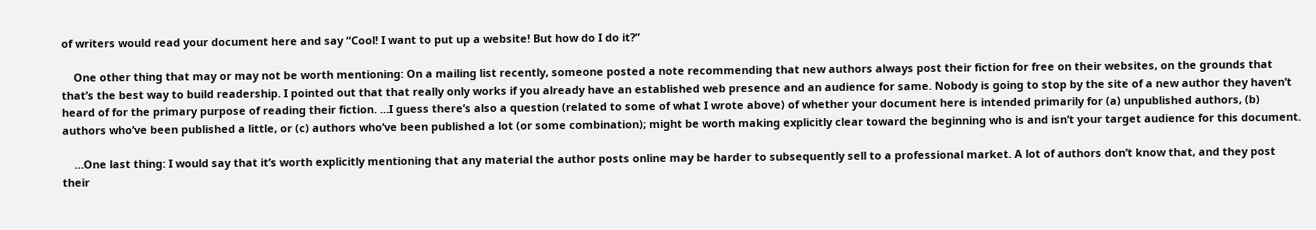of writers would read your document here and say “Cool! I want to put up a website! But how do I do it?”

    One other thing that may or may not be worth mentioning: On a mailing list recently, someone posted a note recommending that new authors always post their fiction for free on their websites, on the grounds that that’s the best way to build readership. I pointed out that that really only works if you already have an established web presence and an audience for same. Nobody is going to stop by the site of a new author they haven’t heard of for the primary purpose of reading their fiction. …I guess there’s also a question (related to some of what I wrote above) of whether your document here is intended primarily for (a) unpublished authors, (b) authors who’ve been published a little, or (c) authors who’ve been published a lot (or some combination); might be worth making explicitly clear toward the beginning who is and isn’t your target audience for this document.

    …One last thing: I would say that it’s worth explicitly mentioning that any material the author posts online may be harder to subsequently sell to a professional market. A lot of authors don’t know that, and they post their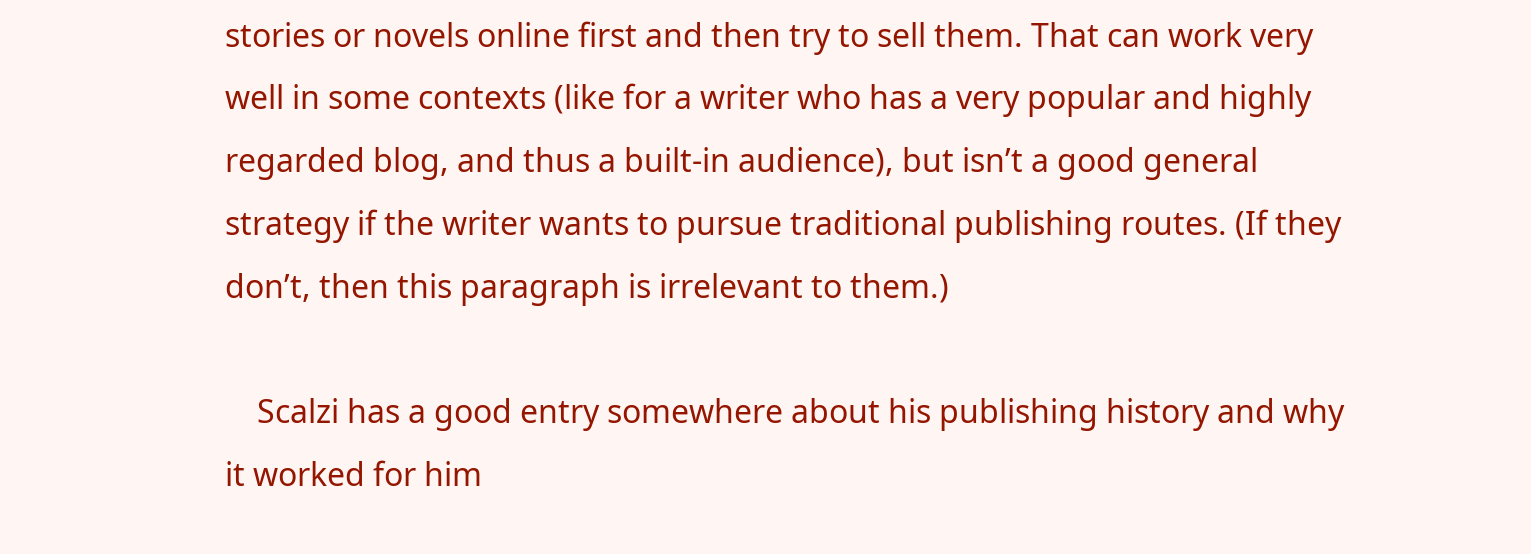stories or novels online first and then try to sell them. That can work very well in some contexts (like for a writer who has a very popular and highly regarded blog, and thus a built-in audience), but isn’t a good general strategy if the writer wants to pursue traditional publishing routes. (If they don’t, then this paragraph is irrelevant to them.)

    Scalzi has a good entry somewhere about his publishing history and why it worked for him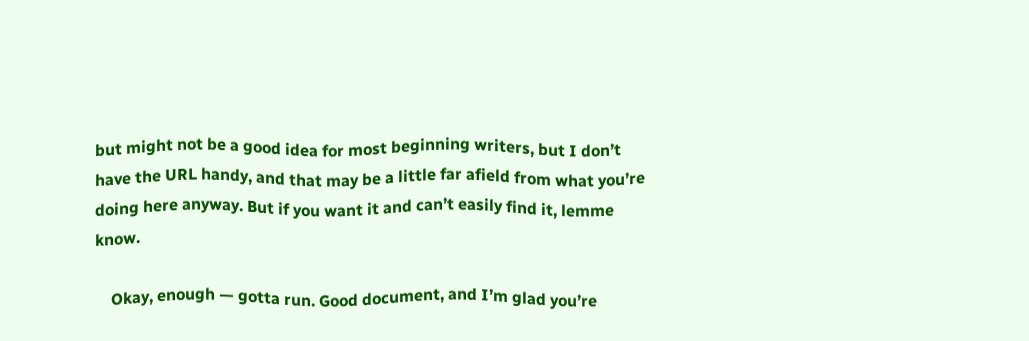but might not be a good idea for most beginning writers, but I don’t have the URL handy, and that may be a little far afield from what you’re doing here anyway. But if you want it and can’t easily find it, lemme know.

    Okay, enough — gotta run. Good document, and I’m glad you’re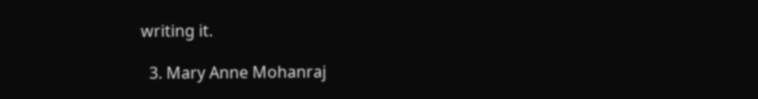writing it.

  3. Mary Anne Mohanraj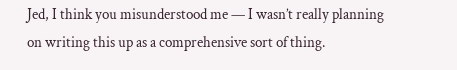Jed, I think you misunderstood me — I wasn’t really planning on writing this up as a comprehensive sort of thing.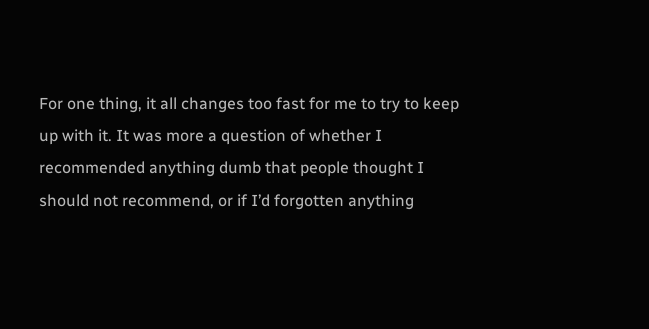For one thing, it all changes too fast for me to try to keep up with it. It was more a question of whether I recommended anything dumb that people thought I should not recommend, or if I’d forgotten anything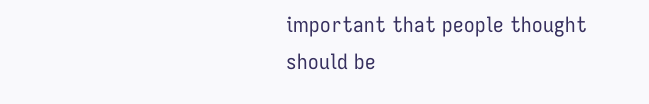important that people thought should be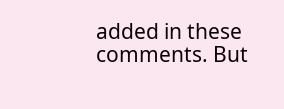added in these comments. But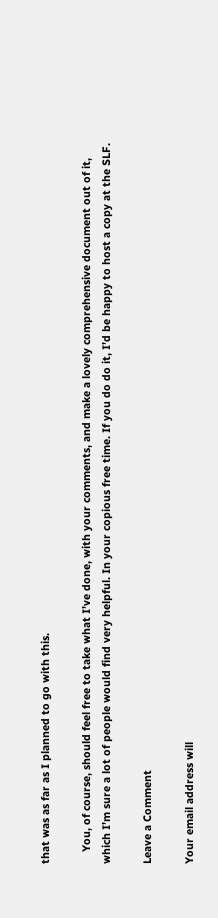that was as far as I planned to go with this.

    You, of course, should feel free to take what I’ve done, with your comments, and make a lovely comprehensive document out of it, which I’m sure a lot of people would find very helpful. In your copious free time. If you do do it, I’d be happy to host a copy at the SLF.

Leave a Comment

Your email address will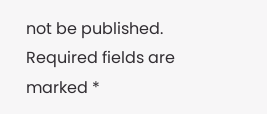not be published. Required fields are marked *